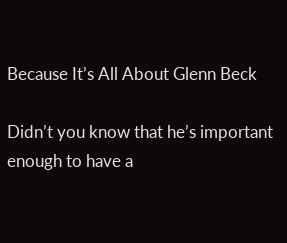Because It’s All About Glenn Beck

Didn’t you know that he’s important enough to have a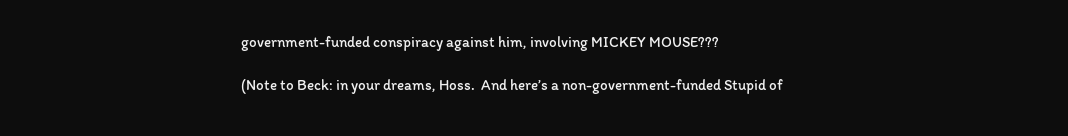government-funded conspiracy against him, involving MICKEY MOUSE???

(Note to Beck: in your dreams, Hoss.  And here’s a non-government-funded Stupid of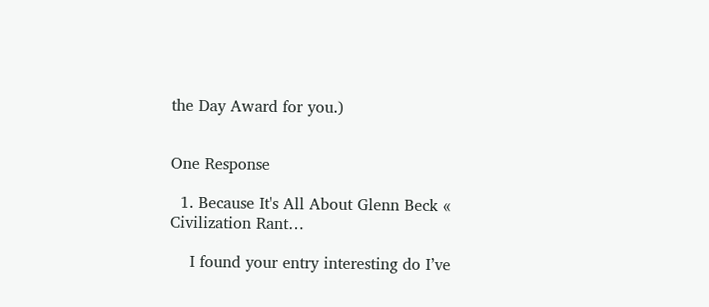the Day Award for you.)


One Response

  1. Because It's All About Glenn Beck « Civilization Rant…

    I found your entry interesting do I’ve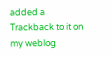added a Trackback to it on my weblog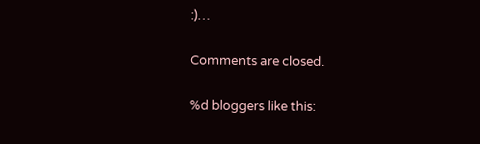:)…

Comments are closed.

%d bloggers like this: